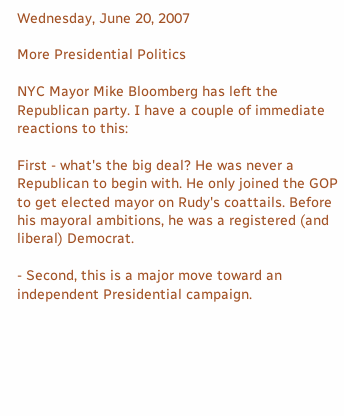Wednesday, June 20, 2007

More Presidential Politics

NYC Mayor Mike Bloomberg has left the Republican party. I have a couple of immediate reactions to this:

First - what's the big deal? He was never a Republican to begin with. He only joined the GOP to get elected mayor on Rudy's coattails. Before his mayoral ambitions, he was a registered (and liberal) Democrat.

- Second, this is a major move toward an independent Presidential campaign.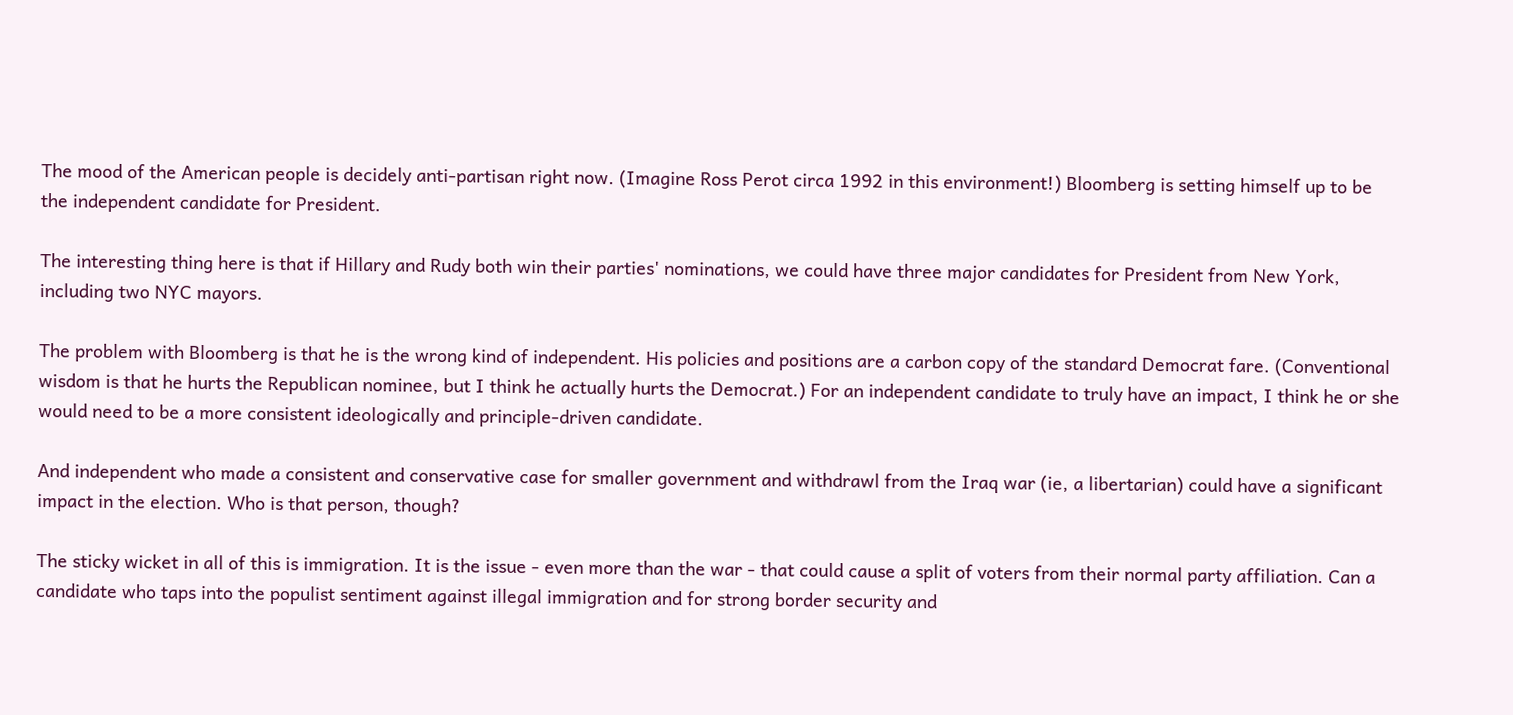The mood of the American people is decidely anti-partisan right now. (Imagine Ross Perot circa 1992 in this environment!) Bloomberg is setting himself up to be the independent candidate for President.

The interesting thing here is that if Hillary and Rudy both win their parties' nominations, we could have three major candidates for President from New York, including two NYC mayors.

The problem with Bloomberg is that he is the wrong kind of independent. His policies and positions are a carbon copy of the standard Democrat fare. (Conventional wisdom is that he hurts the Republican nominee, but I think he actually hurts the Democrat.) For an independent candidate to truly have an impact, I think he or she would need to be a more consistent ideologically and principle-driven candidate.

And independent who made a consistent and conservative case for smaller government and withdrawl from the Iraq war (ie, a libertarian) could have a significant impact in the election. Who is that person, though?

The sticky wicket in all of this is immigration. It is the issue - even more than the war - that could cause a split of voters from their normal party affiliation. Can a candidate who taps into the populist sentiment against illegal immigration and for strong border security and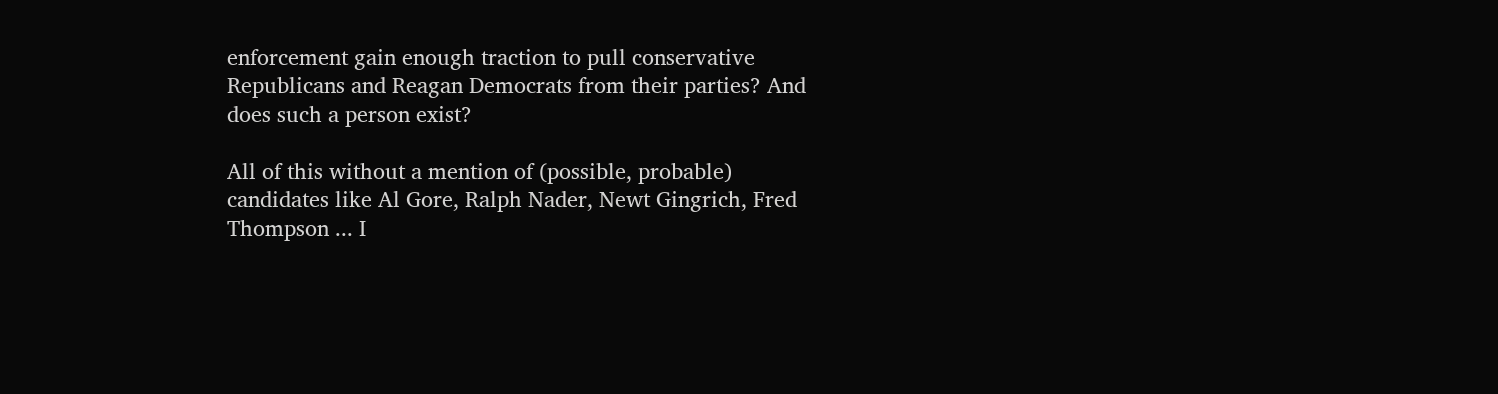enforcement gain enough traction to pull conservative Republicans and Reagan Democrats from their parties? And does such a person exist?

All of this without a mention of (possible, probable) candidates like Al Gore, Ralph Nader, Newt Gingrich, Fred Thompson ... I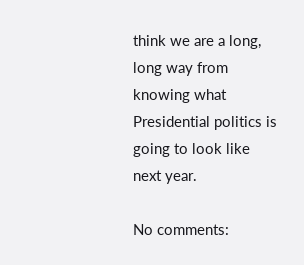think we are a long, long way from knowing what Presidential politics is going to look like next year.

No comments: